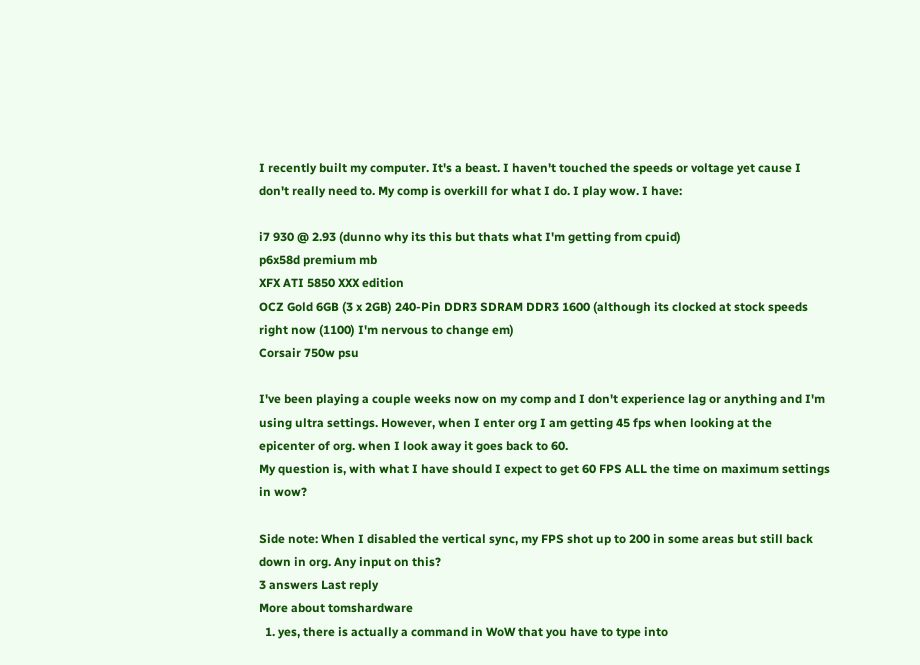I recently built my computer. It's a beast. I haven't touched the speeds or voltage yet cause I don't really need to. My comp is overkill for what I do. I play wow. I have:

i7 930 @ 2.93 (dunno why its this but thats what I'm getting from cpuid)
p6x58d premium mb
XFX ATI 5850 XXX edition
OCZ Gold 6GB (3 x 2GB) 240-Pin DDR3 SDRAM DDR3 1600 (although its clocked at stock speeds right now (1100) I'm nervous to change em)
Corsair 750w psu

I've been playing a couple weeks now on my comp and I don't experience lag or anything and I'm using ultra settings. However, when I enter org I am getting 45 fps when looking at the epicenter of org. when I look away it goes back to 60.
My question is, with what I have should I expect to get 60 FPS ALL the time on maximum settings in wow?

Side note: When I disabled the vertical sync, my FPS shot up to 200 in some areas but still back down in org. Any input on this?
3 answers Last reply
More about tomshardware
  1. yes, there is actually a command in WoW that you have to type into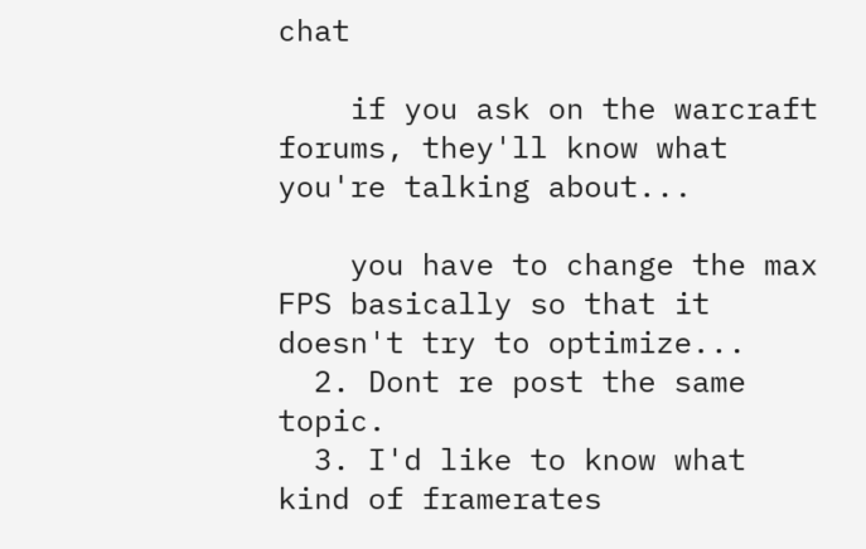chat

    if you ask on the warcraft forums, they'll know what you're talking about...

    you have to change the max FPS basically so that it doesn't try to optimize...
  2. Dont re post the same topic.
  3. I'd like to know what kind of framerates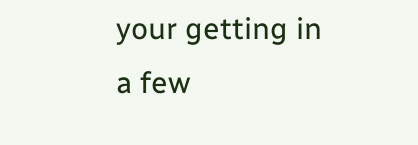your getting in a few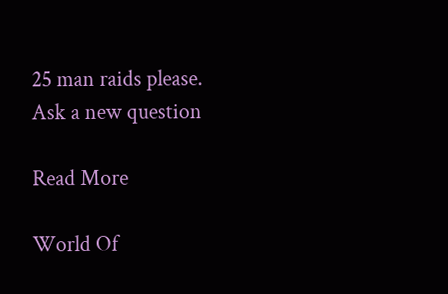25 man raids please.
Ask a new question

Read More

World Of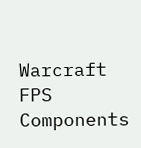Warcraft FPS Components